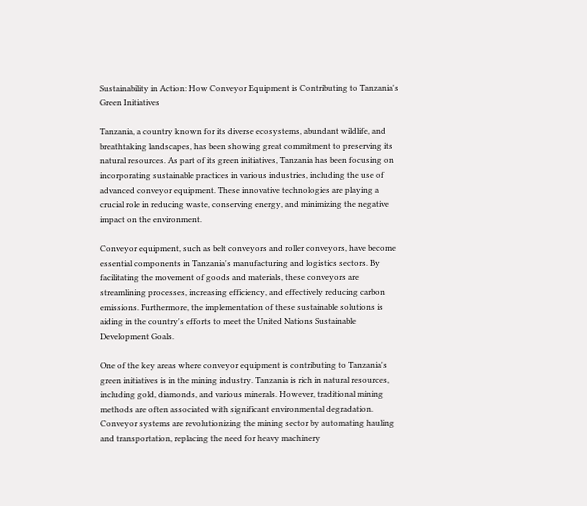Sustainability in Action: How Conveyor Equipment is Contributing to Tanzania's Green Initiatives

Tanzania, a country known for its diverse ecosystems, abundant wildlife, and breathtaking landscapes, has been showing great commitment to preserving its natural resources. As part of its green initiatives, Tanzania has been focusing on incorporating sustainable practices in various industries, including the use of advanced conveyor equipment. These innovative technologies are playing a crucial role in reducing waste, conserving energy, and minimizing the negative impact on the environment.

Conveyor equipment, such as belt conveyors and roller conveyors, have become essential components in Tanzania's manufacturing and logistics sectors. By facilitating the movement of goods and materials, these conveyors are streamlining processes, increasing efficiency, and effectively reducing carbon emissions. Furthermore, the implementation of these sustainable solutions is aiding in the country's efforts to meet the United Nations Sustainable Development Goals.

One of the key areas where conveyor equipment is contributing to Tanzania's green initiatives is in the mining industry. Tanzania is rich in natural resources, including gold, diamonds, and various minerals. However, traditional mining methods are often associated with significant environmental degradation. Conveyor systems are revolutionizing the mining sector by automating hauling and transportation, replacing the need for heavy machinery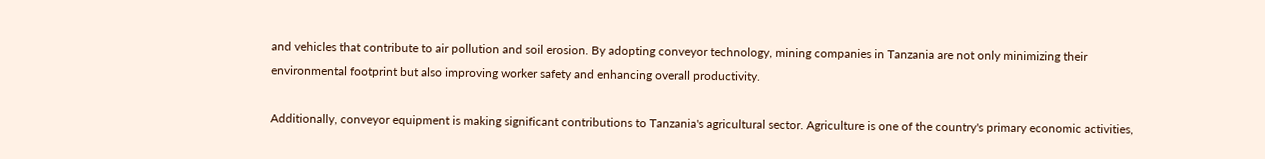and vehicles that contribute to air pollution and soil erosion. By adopting conveyor technology, mining companies in Tanzania are not only minimizing their environmental footprint but also improving worker safety and enhancing overall productivity.

Additionally, conveyor equipment is making significant contributions to Tanzania's agricultural sector. Agriculture is one of the country's primary economic activities,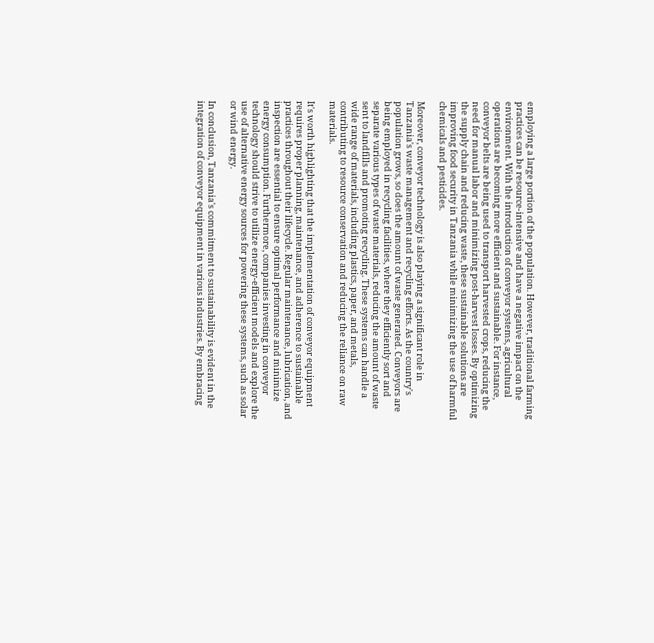employing a large portion of the population. However, traditional farming practices can be resource-intensive and have a negative impact on the environment. With the introduction of conveyor systems, agricultural operations are becoming more efficient and sustainable. For instance, conveyor belts are being used to transport harvested crops, reducing the need for manual labor and minimizing post-harvest losses. By optimizing the supply chain and reducing waste, these sustainable solutions are improving food security in Tanzania while minimizing the use of harmful chemicals and pesticides.

Moreover, conveyor technology is also playing a significant role in Tanzania's waste management and recycling efforts. As the country's population grows, so does the amount of waste generated. Conveyors are being employed in recycling facilities, where they efficiently sort and separate various types of waste materials, reducing the amount of waste sent to landfills and promoting recycling. These systems can handle a wide range of materials, including plastics, paper, and metals, contributing to resource conservation and reducing the reliance on raw materials.

It's worth highlighting that the implementation of conveyor equipment requires proper planning, maintenance, and adherence to sustainable practices throughout their lifecycle. Regular maintenance, lubrication, and inspection are essential to ensure optimal performance and minimize energy consumption. Furthermore, companies investing in conveyor technology should strive to utilize energy-efficient models and explore the use of alternative energy sources for powering these systems, such as solar or wind energy.

In conclusion, Tanzania's commitment to sustainability is evident in the integration of conveyor equipment in various industries. By embracing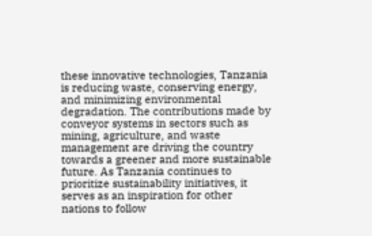these innovative technologies, Tanzania is reducing waste, conserving energy, and minimizing environmental degradation. The contributions made by conveyor systems in sectors such as mining, agriculture, and waste management are driving the country towards a greener and more sustainable future. As Tanzania continues to prioritize sustainability initiatives, it serves as an inspiration for other nations to follow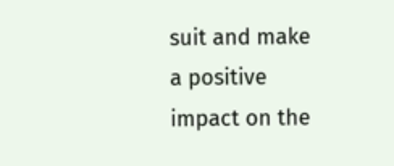suit and make a positive impact on the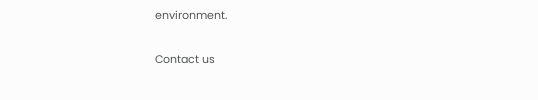environment.

Contact us